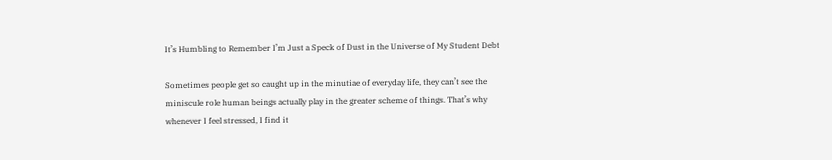It’s Humbling to Remember I’m Just a Speck of Dust in the Universe of My Student Debt

Sometimes people get so caught up in the minutiae of everyday life, they can’t see the miniscule role human beings actually play in the greater scheme of things. That’s why whenever I feel stressed, I find it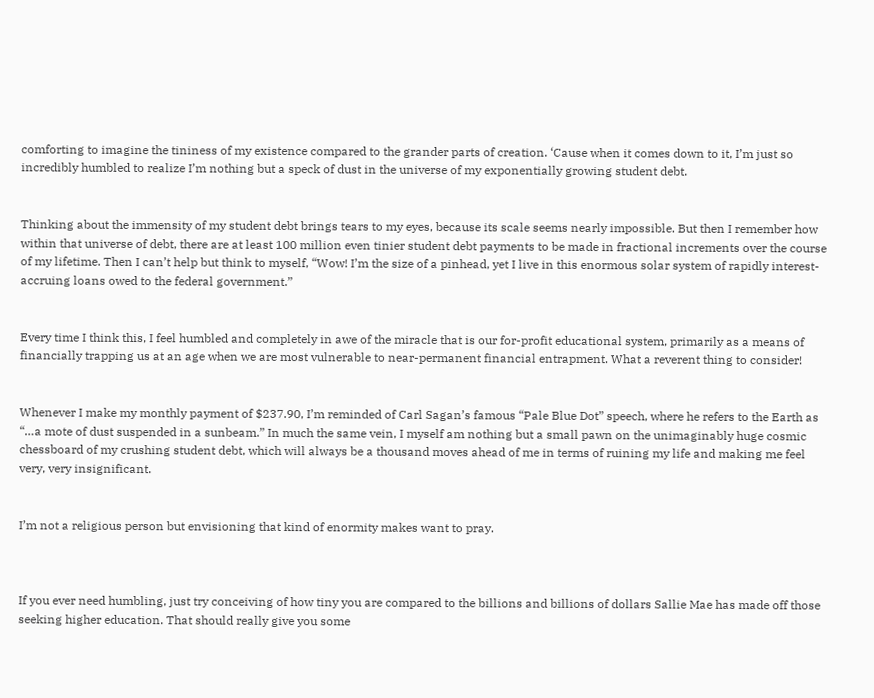comforting to imagine the tininess of my existence compared to the grander parts of creation. ‘Cause when it comes down to it, I’m just so incredibly humbled to realize I’m nothing but a speck of dust in the universe of my exponentially growing student debt.


Thinking about the immensity of my student debt brings tears to my eyes, because its scale seems nearly impossible. But then I remember how within that universe of debt, there are at least 100 million even tinier student debt payments to be made in fractional increments over the course of my lifetime. Then I can’t help but think to myself, “Wow! I’m the size of a pinhead, yet I live in this enormous solar system of rapidly interest-accruing loans owed to the federal government.”


Every time I think this, I feel humbled and completely in awe of the miracle that is our for-profit educational system, primarily as a means of financially trapping us at an age when we are most vulnerable to near-permanent financial entrapment. What a reverent thing to consider!


Whenever I make my monthly payment of $237.90, I’m reminded of Carl Sagan’s famous “Pale Blue Dot” speech, where he refers to the Earth as “…a mote of dust suspended in a sunbeam.” In much the same vein, I myself am nothing but a small pawn on the unimaginably huge cosmic chessboard of my crushing student debt, which will always be a thousand moves ahead of me in terms of ruining my life and making me feel very, very insignificant.


I’m not a religious person but envisioning that kind of enormity makes want to pray.



If you ever need humbling, just try conceiving of how tiny you are compared to the billions and billions of dollars Sallie Mae has made off those seeking higher education. That should really give you some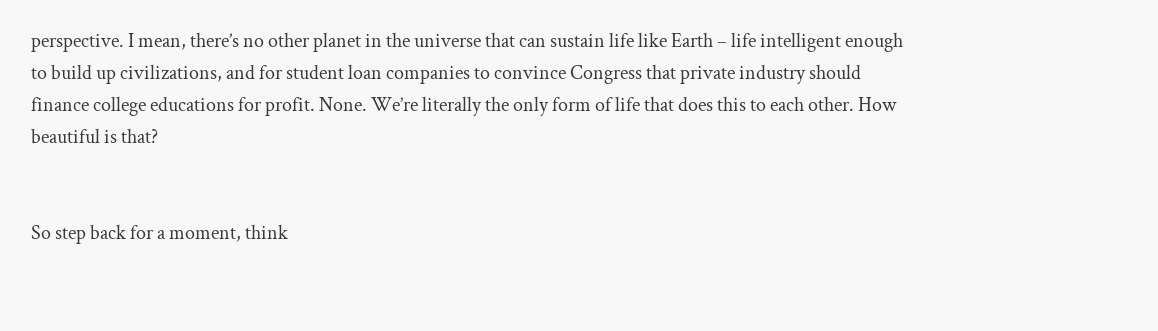perspective. I mean, there’s no other planet in the universe that can sustain life like Earth – life intelligent enough to build up civilizations, and for student loan companies to convince Congress that private industry should finance college educations for profit. None. We’re literally the only form of life that does this to each other. How beautiful is that?


So step back for a moment, think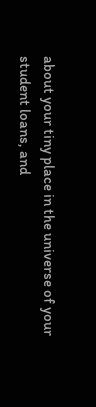about your tiny place in the universe of your student loans, and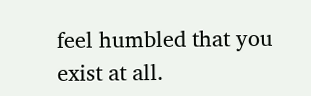feel humbled that you exist at all.